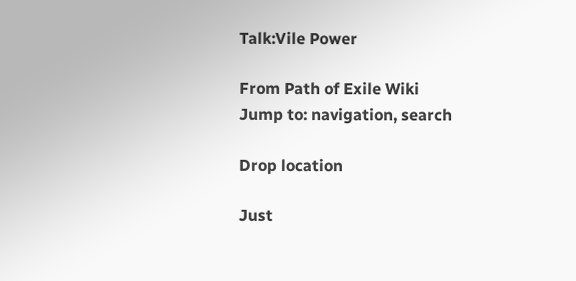Talk:Vile Power

From Path of Exile Wiki
Jump to: navigation, search

Drop location

Just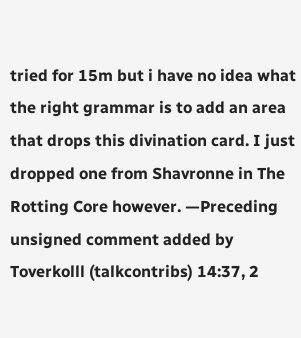tried for 15m but i have no idea what the right grammar is to add an area that drops this divination card. I just dropped one from Shavronne in The Rotting Core however. —Preceding unsigned comment added by Toverkolll (talkcontribs) 14:37, 2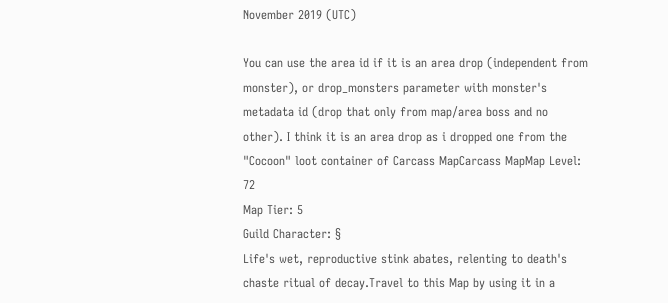November 2019 (UTC)

You can use the area id if it is an area drop (independent from monster), or drop_monsters parameter with monster's metadata id (drop that only from map/area boss and no other). I think it is an area drop as i dropped one from the "Cocoon" loot container of Carcass MapCarcass MapMap Level: 72
Map Tier: 5
Guild Character: §
Life's wet, reproductive stink abates, relenting to death's chaste ritual of decay.Travel to this Map by using it in a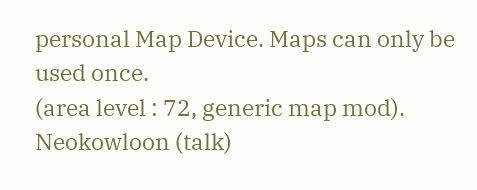personal Map Device. Maps can only be used once.
(area level : 72, generic map mod). Neokowloon (talk)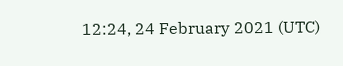12:24, 24 February 2021 (UTC)